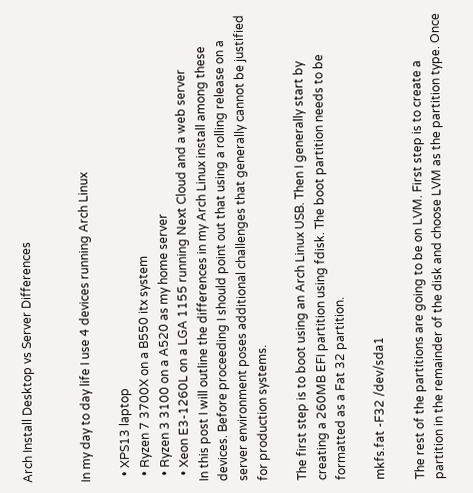Arch Install Desktop vs Server Differences


In my day to day life I use 4 devices running Arch Linux

  • XPS13 laptop
  • Ryzen 7 3700X on a B550 itx system
  • Ryzen 3 3100 on a A520 as my home server
  • Xeon E3-1260L on a LGA 1155 running Next Cloud and a web server
In this post I will outline the differences in my Arch Linux install among these devices. Before proceeding I should point out that using a rolling release on a server environment poses additional challenges that generally cannot be justified for production systems.

The first step is to boot using an Arch Linux USB. Then I generally start by creating a 260MB EFI partition using fdisk. The boot partition needs to be formatted as a Fat 32 partition.

mkfs.fat -F32 /dev/sda1

The rest of the partitions are going to be on LVM. First step is to create a partition in the remainder of the disk and choose LVM as the partition type. Once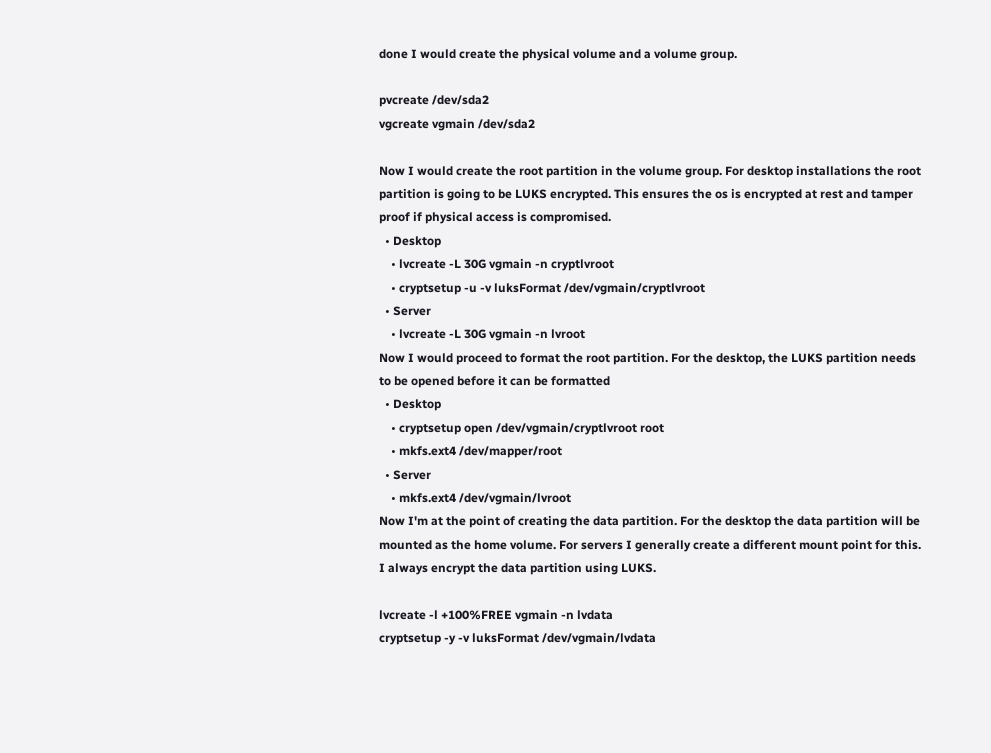done I would create the physical volume and a volume group.

pvcreate /dev/sda2
vgcreate vgmain /dev/sda2

Now I would create the root partition in the volume group. For desktop installations the root partition is going to be LUKS encrypted. This ensures the os is encrypted at rest and tamper proof if physical access is compromised.
  • Desktop
    • lvcreate -L 30G vgmain -n cryptlvroot
    • cryptsetup -u -v luksFormat /dev/vgmain/cryptlvroot
  • Server
    • lvcreate -L 30G vgmain -n lvroot
Now I would proceed to format the root partition. For the desktop, the LUKS partition needs to be opened before it can be formatted
  • Desktop
    • cryptsetup open /dev/vgmain/cryptlvroot root
    • mkfs.ext4 /dev/mapper/root
  • Server
    • mkfs.ext4 /dev/vgmain/lvroot
Now I'm at the point of creating the data partition. For the desktop the data partition will be mounted as the home volume. For servers I generally create a different mount point for this. I always encrypt the data partition using LUKS.

lvcreate -l +100%FREE vgmain -n lvdata
cryptsetup -y -v luksFormat /dev/vgmain/lvdata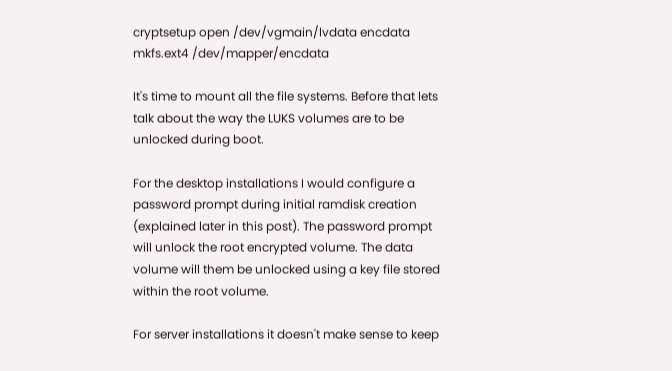cryptsetup open /dev/vgmain/lvdata encdata
mkfs.ext4 /dev/mapper/encdata

It's time to mount all the file systems. Before that lets talk about the way the LUKS volumes are to be unlocked during boot.

For the desktop installations I would configure a password prompt during initial ramdisk creation (explained later in this post). The password prompt will unlock the root encrypted volume. The data volume will them be unlocked using a key file stored within the root volume.

For server installations it doesn't make sense to keep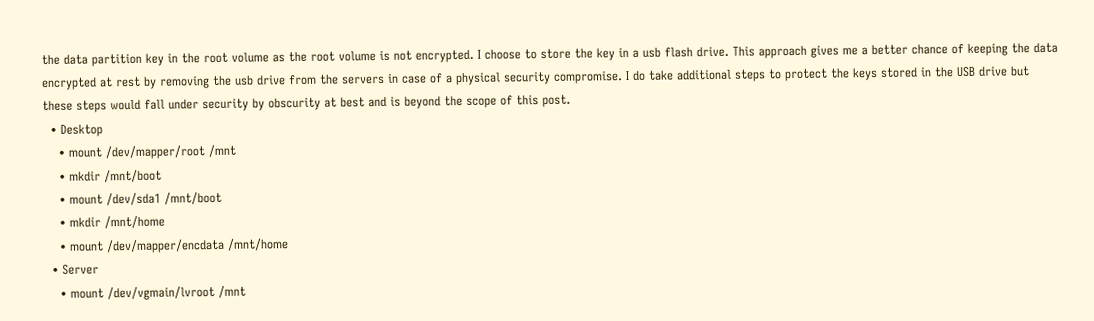the data partition key in the root volume as the root volume is not encrypted. I choose to store the key in a usb flash drive. This approach gives me a better chance of keeping the data encrypted at rest by removing the usb drive from the servers in case of a physical security compromise. I do take additional steps to protect the keys stored in the USB drive but these steps would fall under security by obscurity at best and is beyond the scope of this post.
  • Desktop
    • mount /dev/mapper/root /mnt
    • mkdir /mnt/boot
    • mount /dev/sda1 /mnt/boot
    • mkdir /mnt/home
    • mount /dev/mapper/encdata /mnt/home
  • Server
    • mount /dev/vgmain/lvroot /mnt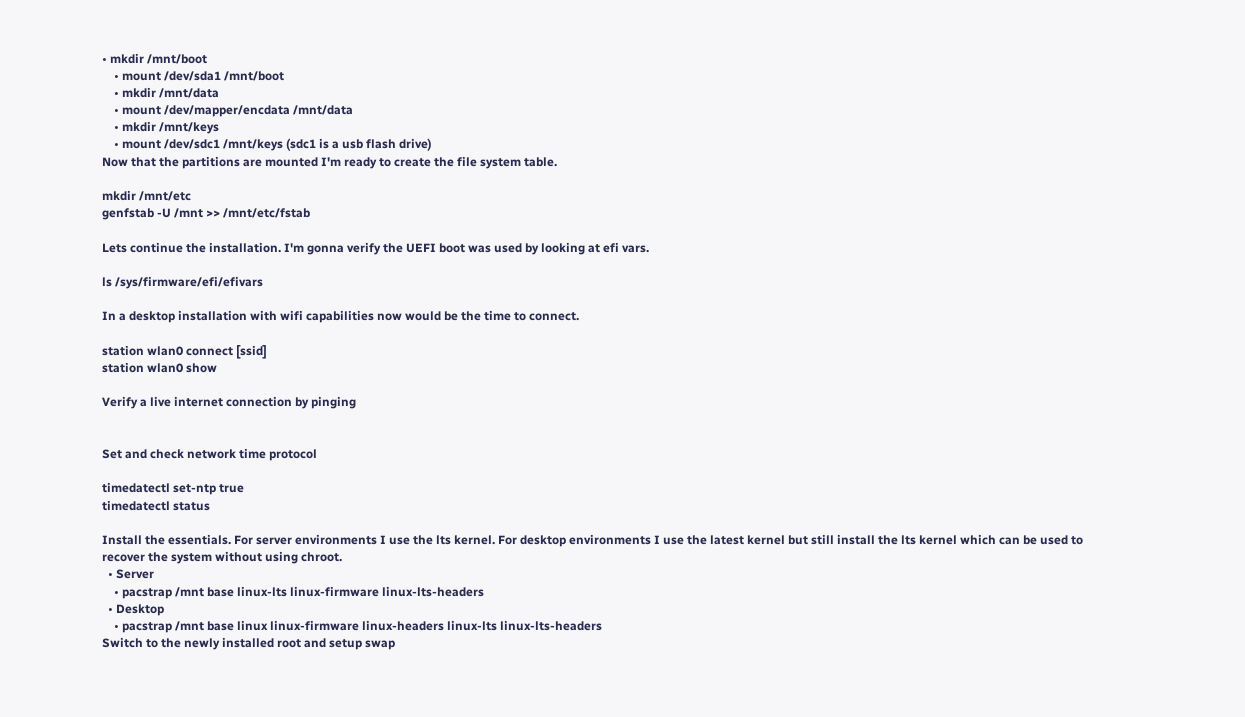• mkdir /mnt/boot
    • mount /dev/sda1 /mnt/boot
    • mkdir /mnt/data
    • mount /dev/mapper/encdata /mnt/data
    • mkdir /mnt/keys
    • mount /dev/sdc1 /mnt/keys (sdc1 is a usb flash drive)
Now that the partitions are mounted I'm ready to create the file system table.

mkdir /mnt/etc
genfstab -U /mnt >> /mnt/etc/fstab

Lets continue the installation. I'm gonna verify the UEFI boot was used by looking at efi vars.

ls /sys/firmware/efi/efivars

In a desktop installation with wifi capabilities now would be the time to connect.

station wlan0 connect [ssid]
station wlan0 show

Verify a live internet connection by pinging


Set and check network time protocol

timedatectl set-ntp true
timedatectl status

Install the essentials. For server environments I use the lts kernel. For desktop environments I use the latest kernel but still install the lts kernel which can be used to recover the system without using chroot.
  • Server
    • pacstrap /mnt base linux-lts linux-firmware linux-lts-headers
  • Desktop
    • pacstrap /mnt base linux linux-firmware linux-headers linux-lts linux-lts-headers
Switch to the newly installed root and setup swap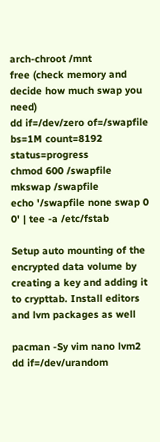arch-chroot /mnt
free (check memory and decide how much swap you need)
dd if=/dev/zero of=/swapfile bs=1M count=8192 status=progress
chmod 600 /swapfile
mkswap /swapfile
echo '/swapfile none swap 0 0' | tee -a /etc/fstab

Setup auto mounting of the encrypted data volume by creating a key and adding it to crypttab. Install editors and lvm packages as well

pacman -Sy vim nano lvm2
dd if=/dev/urandom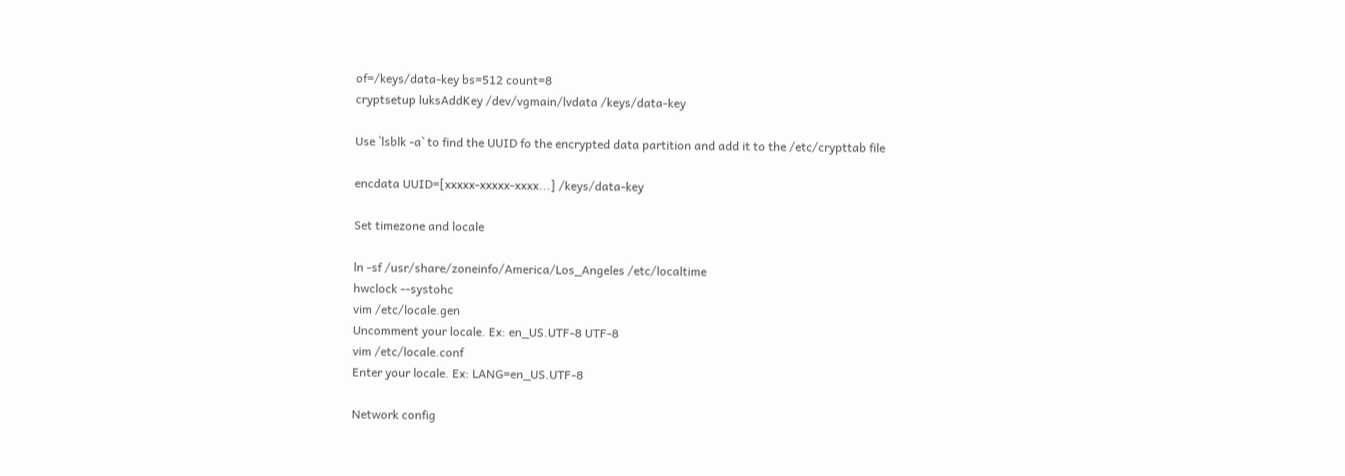of=/keys/data-key bs=512 count=8
cryptsetup luksAddKey /dev/vgmain/lvdata /keys/data-key

Use `lsblk -a` to find the UUID fo the encrypted data partition and add it to the /etc/crypttab file

encdata UUID=[xxxxx-xxxxx-xxxx...] /keys/data-key

Set timezone and locale

ln -sf /usr/share/zoneinfo/America/Los_Angeles /etc/localtime
hwclock --systohc
vim /etc/locale.gen
Uncomment your locale. Ex: en_US.UTF-8 UTF-8
vim /etc/locale.conf
Enter your locale. Ex: LANG=en_US.UTF-8

Network config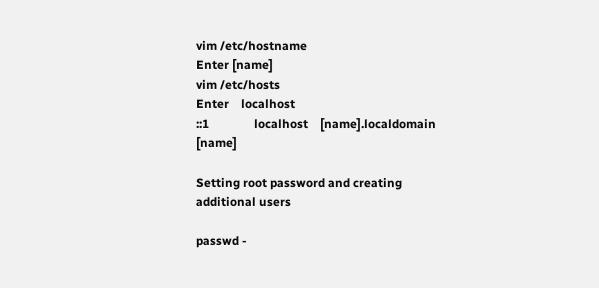vim /etc/hostname
Enter [name]
vim /etc/hosts
Enter    localhost
::1               localhost    [name].localdomain [name]

Setting root password and creating additional users

passwd -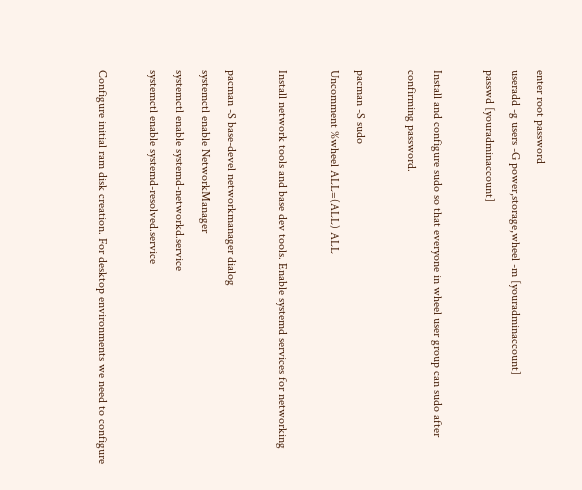enter root password
useradd -g users -G power,storage,wheel -m [youradminaccount]
passwd [youradminaccount]

Install and configure sudo so that everyone in wheel user group can sudo after confirming password.

pacman -S sudo
Uncomment %wheel ALL=(ALL) ALL

Install network tools and base dev tools. Enable systemd services for networking

pacman -S base-devel networkmanager dialog
systemctl enable NetworkManager
systemctl enable systemd-networkd.service
systemctl enable systemd-resolved.service

Configure initial ram disk creation. For desktop environments we need to configure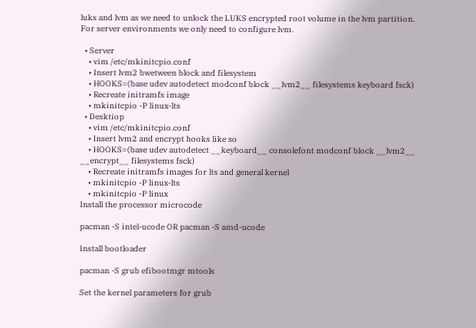luks and lvm as we need to unlock the LUKS encrypted root volume in the lvm partition. For server environments we only need to configure lvm.

  • Server
    • vim /etc/mkinitcpio.conf
    • Insert lvm2 bwetween block and filesystem
    • HOOKS=(base udev autodetect modconf block __lvm2__ filesystems keyboard fsck)
    • Recreate initramfs image
    • mkinitcpio -P linux-lts
  • Desktiop
    • vim /etc/mkinitcpio.conf
    • Insert lvm2 and encrypt hooks like so
    • HOOKS=(base udev autodetect __keyboard__ consolefont modconf block __lvm2__ __encrypt__ filesystems fsck)
    • Recreate initramfs images for lts and general kernel
    • mkinitcpio -P linux-lts
    • mkinitcpio -P linux
Install the processor microcode

pacman -S intel-ucode OR pacman -S amd-ucode

Install bootloader

pacman -S grub efibootmgr mtools

Set the kernel parameters for grub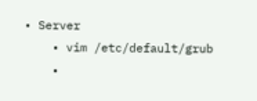• Server
    • vim /etc/default/grub
    •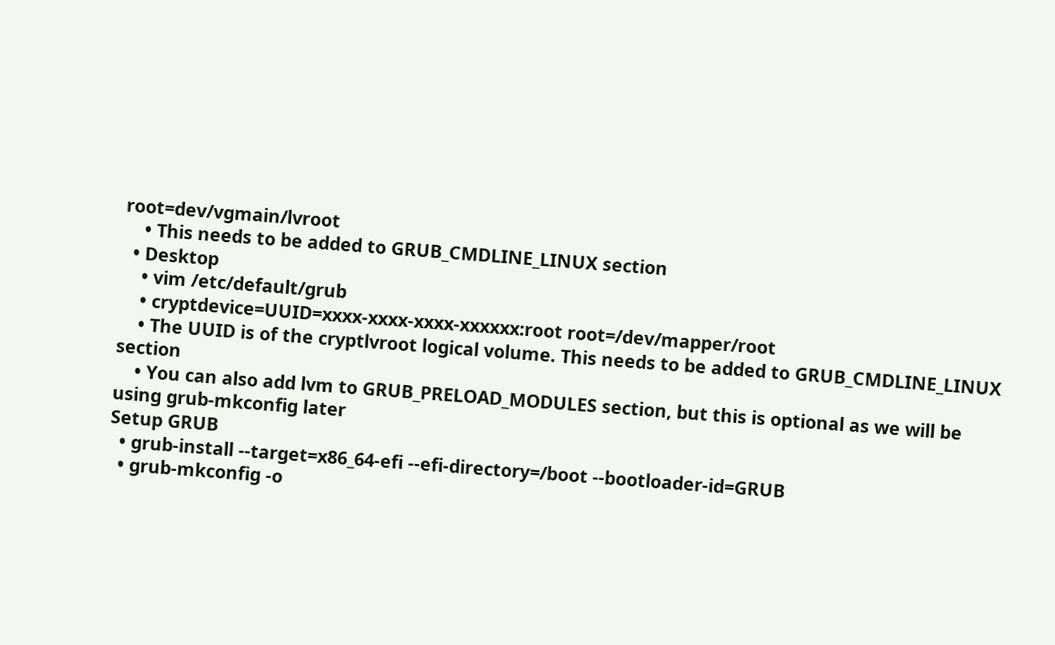root=dev/vgmain/lvroot
    • This needs to be added to GRUB_CMDLINE_LINUX section
  • Desktop
    • vim /etc/default/grub
    • cryptdevice=UUID=xxxx-xxxx-xxxx-xxxxxx:root root=/dev/mapper/root
    • The UUID is of the cryptlvroot logical volume. This needs to be added to GRUB_CMDLINE_LINUX section
    • You can also add lvm to GRUB_PRELOAD_MODULES section, but this is optional as we will be using grub-mkconfig later
Setup GRUB
  • grub-install --target=x86_64-efi --efi-directory=/boot --bootloader-id=GRUB
  • grub-mkconfig -o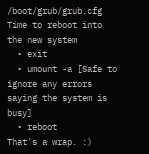/boot/grub/grub.cfg
Time to reboot into the new system
  • exit
  • umount -a [Safe to ignore any errors saying the system is busy]
  • reboot
That's a wrap. :)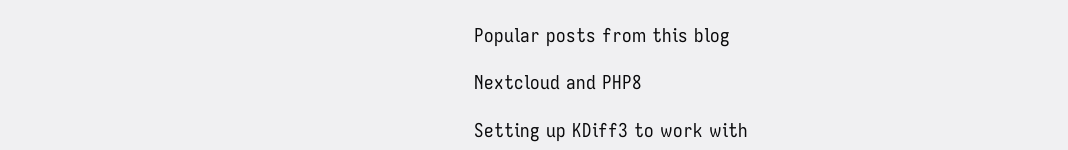Popular posts from this blog

Nextcloud and PHP8

Setting up KDiff3 to work with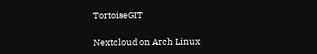TortoiseGIT

Nextcloud on Arch Linux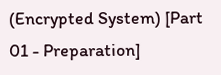(Encrypted System) [Part 01 - Preparation]